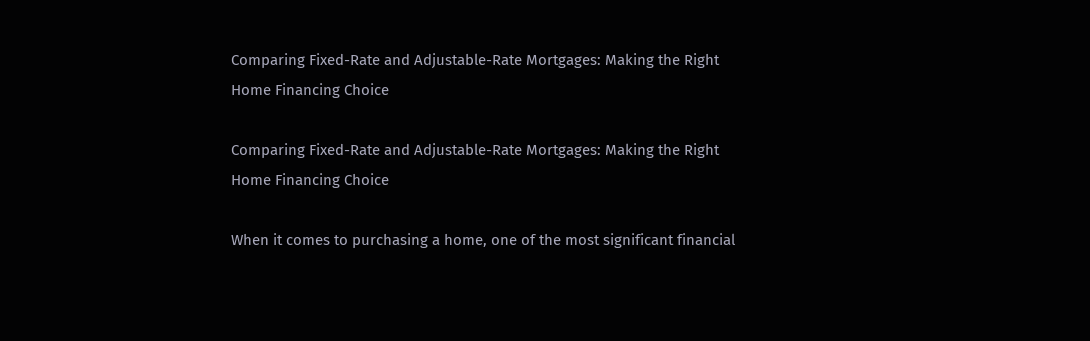Comparing Fixed-Rate and Adjustable-Rate Mortgages: Making the Right Home Financing Choice

Comparing Fixed-Rate and Adjustable-Rate Mortgages: Making the Right Home Financing Choice

When it comes to purchasing a home, one of the most significant financial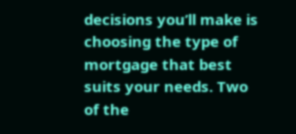decisions you’ll make is choosing the type of mortgage that best suits your needs. Two of the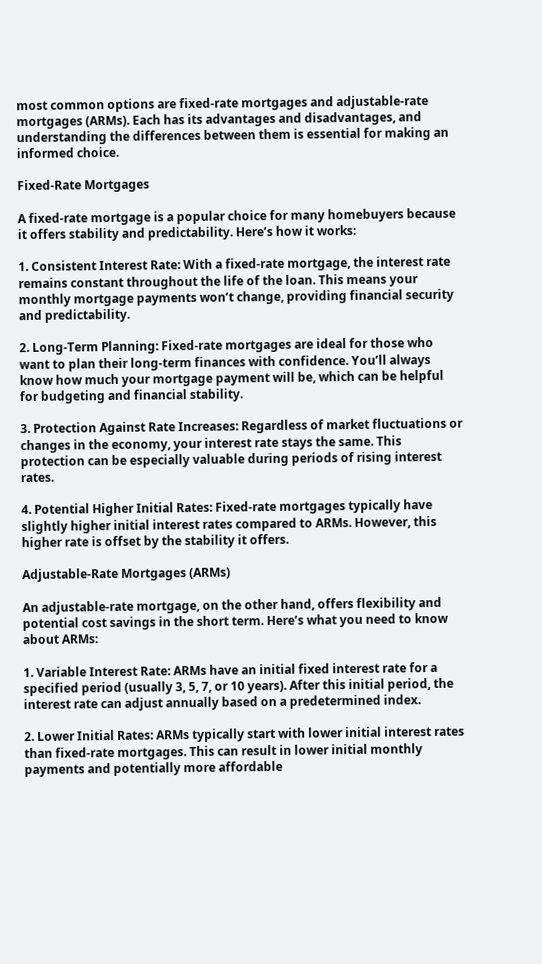most common options are fixed-rate mortgages and adjustable-rate mortgages (ARMs). Each has its advantages and disadvantages, and understanding the differences between them is essential for making an informed choice.

Fixed-Rate Mortgages

A fixed-rate mortgage is a popular choice for many homebuyers because it offers stability and predictability. Here’s how it works:

1. Consistent Interest Rate: With a fixed-rate mortgage, the interest rate remains constant throughout the life of the loan. This means your monthly mortgage payments won’t change, providing financial security and predictability.

2. Long-Term Planning: Fixed-rate mortgages are ideal for those who want to plan their long-term finances with confidence. You’ll always know how much your mortgage payment will be, which can be helpful for budgeting and financial stability.

3. Protection Against Rate Increases: Regardless of market fluctuations or changes in the economy, your interest rate stays the same. This protection can be especially valuable during periods of rising interest rates.

4. Potential Higher Initial Rates: Fixed-rate mortgages typically have slightly higher initial interest rates compared to ARMs. However, this higher rate is offset by the stability it offers.

Adjustable-Rate Mortgages (ARMs)

An adjustable-rate mortgage, on the other hand, offers flexibility and potential cost savings in the short term. Here’s what you need to know about ARMs:

1. Variable Interest Rate: ARMs have an initial fixed interest rate for a specified period (usually 3, 5, 7, or 10 years). After this initial period, the interest rate can adjust annually based on a predetermined index.

2. Lower Initial Rates: ARMs typically start with lower initial interest rates than fixed-rate mortgages. This can result in lower initial monthly payments and potentially more affordable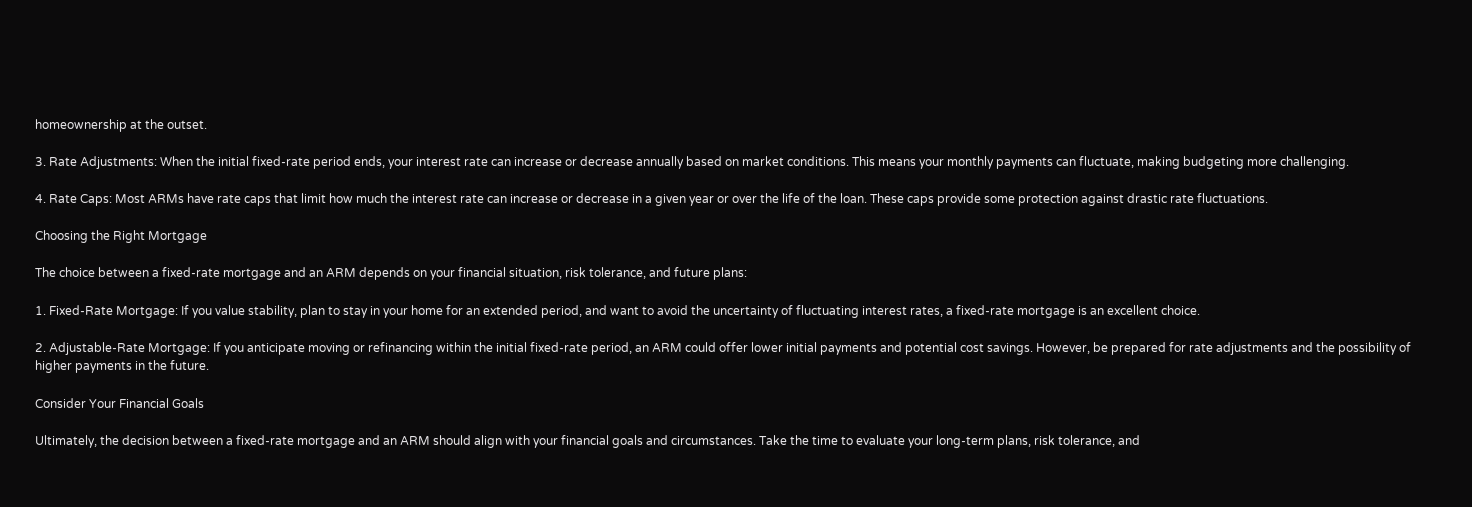homeownership at the outset.

3. Rate Adjustments: When the initial fixed-rate period ends, your interest rate can increase or decrease annually based on market conditions. This means your monthly payments can fluctuate, making budgeting more challenging.

4. Rate Caps: Most ARMs have rate caps that limit how much the interest rate can increase or decrease in a given year or over the life of the loan. These caps provide some protection against drastic rate fluctuations.

Choosing the Right Mortgage

The choice between a fixed-rate mortgage and an ARM depends on your financial situation, risk tolerance, and future plans:

1. Fixed-Rate Mortgage: If you value stability, plan to stay in your home for an extended period, and want to avoid the uncertainty of fluctuating interest rates, a fixed-rate mortgage is an excellent choice.

2. Adjustable-Rate Mortgage: If you anticipate moving or refinancing within the initial fixed-rate period, an ARM could offer lower initial payments and potential cost savings. However, be prepared for rate adjustments and the possibility of higher payments in the future.

Consider Your Financial Goals

Ultimately, the decision between a fixed-rate mortgage and an ARM should align with your financial goals and circumstances. Take the time to evaluate your long-term plans, risk tolerance, and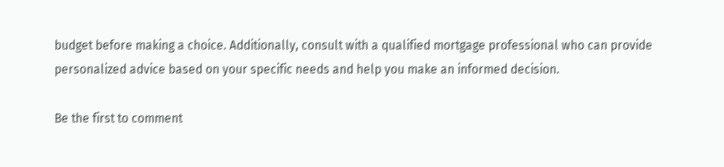budget before making a choice. Additionally, consult with a qualified mortgage professional who can provide personalized advice based on your specific needs and help you make an informed decision.

Be the first to comment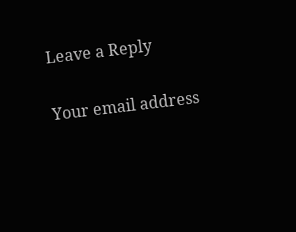Leave a Reply

Your email address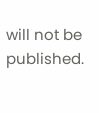will not be published.